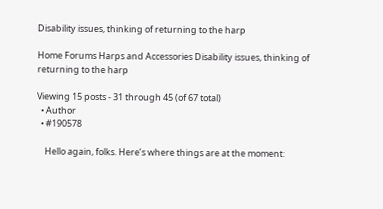Disability issues, thinking of returning to the harp

Home Forums Harps and Accessories Disability issues, thinking of returning to the harp

Viewing 15 posts - 31 through 45 (of 67 total)
  • Author
  • #190578

    Hello again, folks. Here’s where things are at the moment: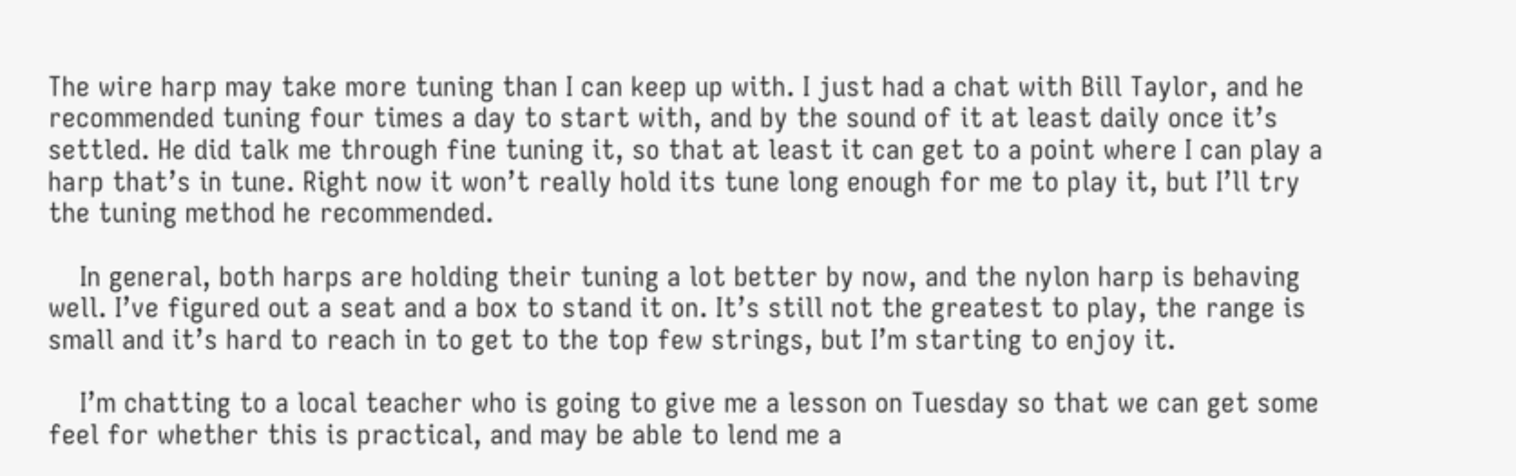The wire harp may take more tuning than I can keep up with. I just had a chat with Bill Taylor, and he recommended tuning four times a day to start with, and by the sound of it at least daily once it’s settled. He did talk me through fine tuning it, so that at least it can get to a point where I can play a harp that’s in tune. Right now it won’t really hold its tune long enough for me to play it, but I’ll try the tuning method he recommended.

    In general, both harps are holding their tuning a lot better by now, and the nylon harp is behaving well. I’ve figured out a seat and a box to stand it on. It’s still not the greatest to play, the range is small and it’s hard to reach in to get to the top few strings, but I’m starting to enjoy it.

    I’m chatting to a local teacher who is going to give me a lesson on Tuesday so that we can get some feel for whether this is practical, and may be able to lend me a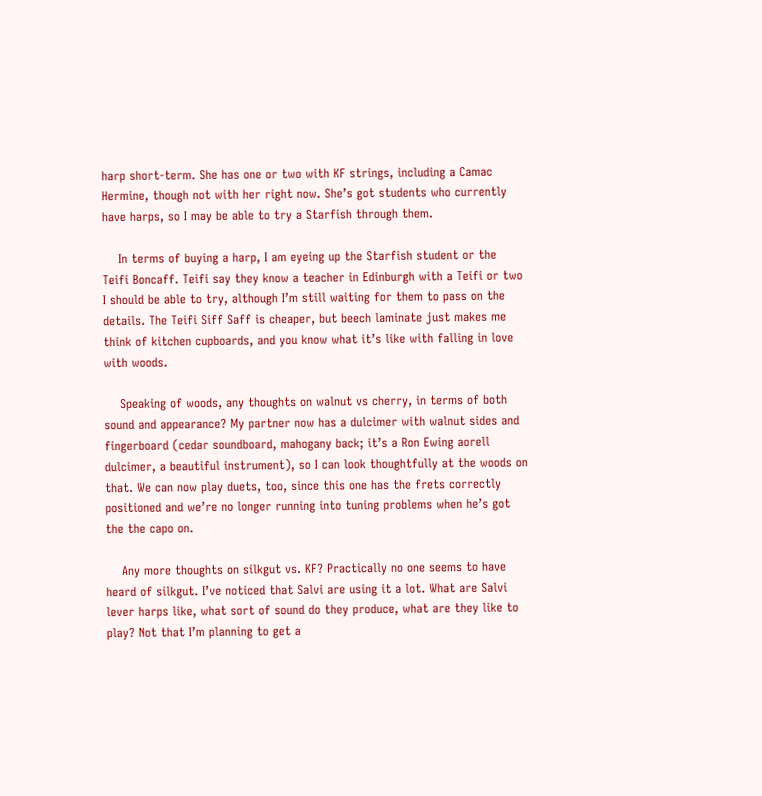harp short-term. She has one or two with KF strings, including a Camac Hermine, though not with her right now. She’s got students who currently have harps, so I may be able to try a Starfish through them.

    In terms of buying a harp, I am eyeing up the Starfish student or the Teifi Boncaff. Teifi say they know a teacher in Edinburgh with a Teifi or two I should be able to try, although I’m still waiting for them to pass on the details. The Teifi Siff Saff is cheaper, but beech laminate just makes me think of kitchen cupboards, and you know what it’s like with falling in love with woods.

    Speaking of woods, any thoughts on walnut vs cherry, in terms of both sound and appearance? My partner now has a dulcimer with walnut sides and fingerboard (cedar soundboard, mahogany back; it’s a Ron Ewing aorell dulcimer, a beautiful instrument), so I can look thoughtfully at the woods on that. We can now play duets, too, since this one has the frets correctly positioned and we’re no longer running into tuning problems when he’s got the the capo on.

    Any more thoughts on silkgut vs. KF? Practically no one seems to have heard of silkgut. I’ve noticed that Salvi are using it a lot. What are Salvi lever harps like, what sort of sound do they produce, what are they like to play? Not that I’m planning to get a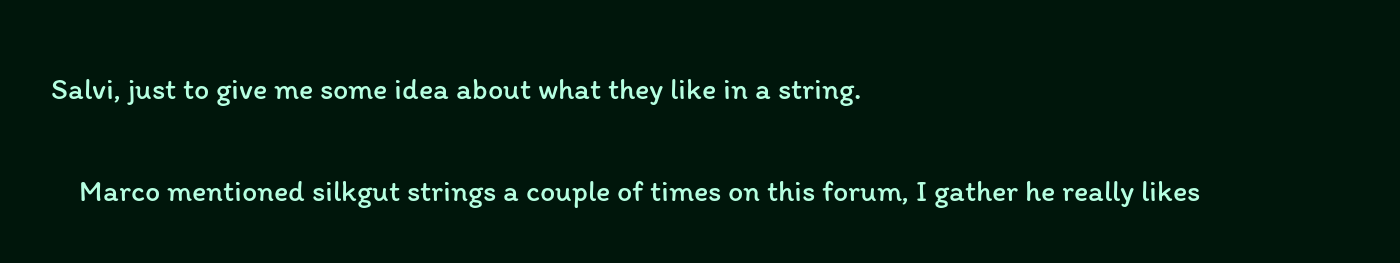Salvi, just to give me some idea about what they like in a string.

    Marco mentioned silkgut strings a couple of times on this forum, I gather he really likes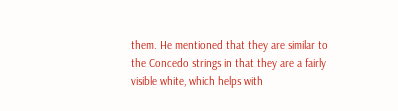them. He mentioned that they are similar to the Concedo strings in that they are a fairly visible white, which helps with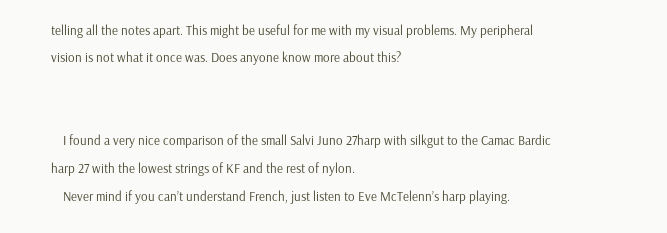telling all the notes apart. This might be useful for me with my visual problems. My peripheral vision is not what it once was. Does anyone know more about this?


    I found a very nice comparison of the small Salvi Juno 27harp with silkgut to the Camac Bardic harp 27 with the lowest strings of KF and the rest of nylon.
    Never mind if you can’t understand French, just listen to Eve McTelenn’s harp playing.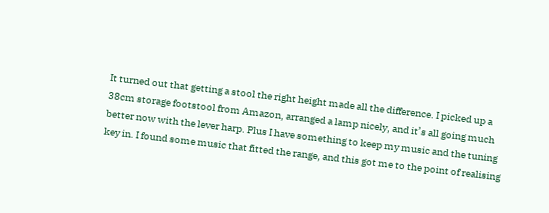It turned out that getting a stool the right height made all the difference. I picked up a 38cm storage footstool from Amazon, arranged a lamp nicely, and it’s all going much better now with the lever harp. Plus I have something to keep my music and the tuning key in. I found some music that fitted the range, and this got me to the point of realising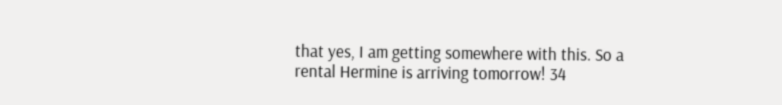that yes, I am getting somewhere with this. So a rental Hermine is arriving tomorrow! 34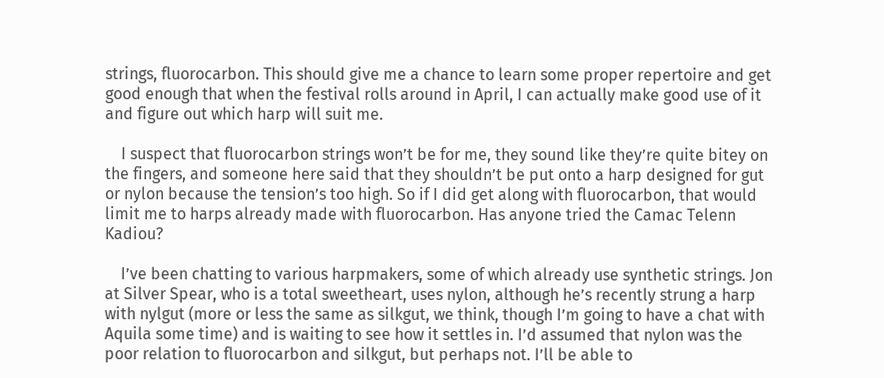strings, fluorocarbon. This should give me a chance to learn some proper repertoire and get good enough that when the festival rolls around in April, I can actually make good use of it and figure out which harp will suit me.

    I suspect that fluorocarbon strings won’t be for me, they sound like they’re quite bitey on the fingers, and someone here said that they shouldn’t be put onto a harp designed for gut or nylon because the tension’s too high. So if I did get along with fluorocarbon, that would limit me to harps already made with fluorocarbon. Has anyone tried the Camac Telenn Kadiou?

    I’ve been chatting to various harpmakers, some of which already use synthetic strings. Jon at Silver Spear, who is a total sweetheart, uses nylon, although he’s recently strung a harp with nylgut (more or less the same as silkgut, we think, though I’m going to have a chat with Aquila some time) and is waiting to see how it settles in. I’d assumed that nylon was the poor relation to fluorocarbon and silkgut, but perhaps not. I’ll be able to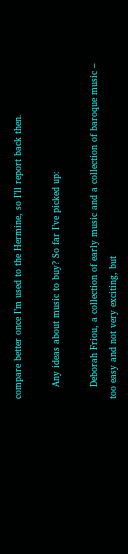compare better once I’m used to the Hermine, so I’ll report back then.

    Any ideas about music to buy? So far I’ve picked up:

    Deborah Friou, a collection of early music and a collection of baroque music – too easy and not very exciting, but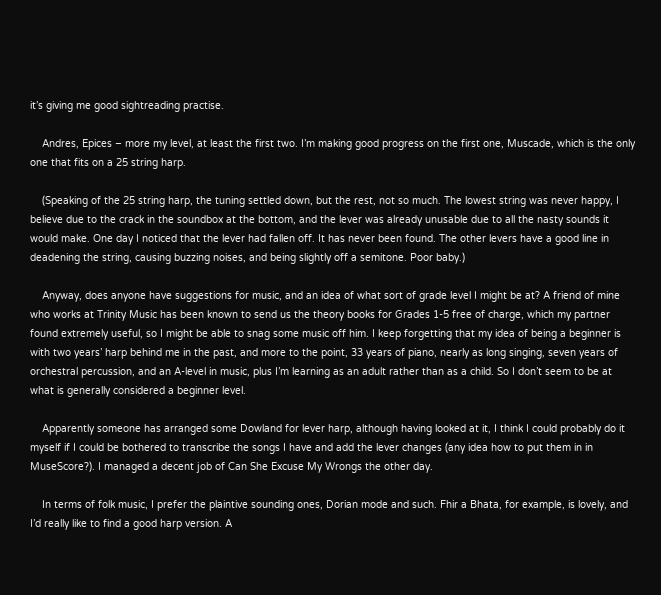it’s giving me good sightreading practise.

    Andres, Epices – more my level, at least the first two. I’m making good progress on the first one, Muscade, which is the only one that fits on a 25 string harp.

    (Speaking of the 25 string harp, the tuning settled down, but the rest, not so much. The lowest string was never happy, I believe due to the crack in the soundbox at the bottom, and the lever was already unusable due to all the nasty sounds it would make. One day I noticed that the lever had fallen off. It has never been found. The other levers have a good line in deadening the string, causing buzzing noises, and being slightly off a semitone. Poor baby.)

    Anyway, does anyone have suggestions for music, and an idea of what sort of grade level I might be at? A friend of mine who works at Trinity Music has been known to send us the theory books for Grades 1-5 free of charge, which my partner found extremely useful, so I might be able to snag some music off him. I keep forgetting that my idea of being a beginner is with two years’ harp behind me in the past, and more to the point, 33 years of piano, nearly as long singing, seven years of orchestral percussion, and an A-level in music, plus I’m learning as an adult rather than as a child. So I don’t seem to be at what is generally considered a beginner level.

    Apparently someone has arranged some Dowland for lever harp, although having looked at it, I think I could probably do it myself if I could be bothered to transcribe the songs I have and add the lever changes (any idea how to put them in in MuseScore?). I managed a decent job of Can She Excuse My Wrongs the other day.

    In terms of folk music, I prefer the plaintive sounding ones, Dorian mode and such. Fhir a Bhata, for example, is lovely, and I’d really like to find a good harp version. A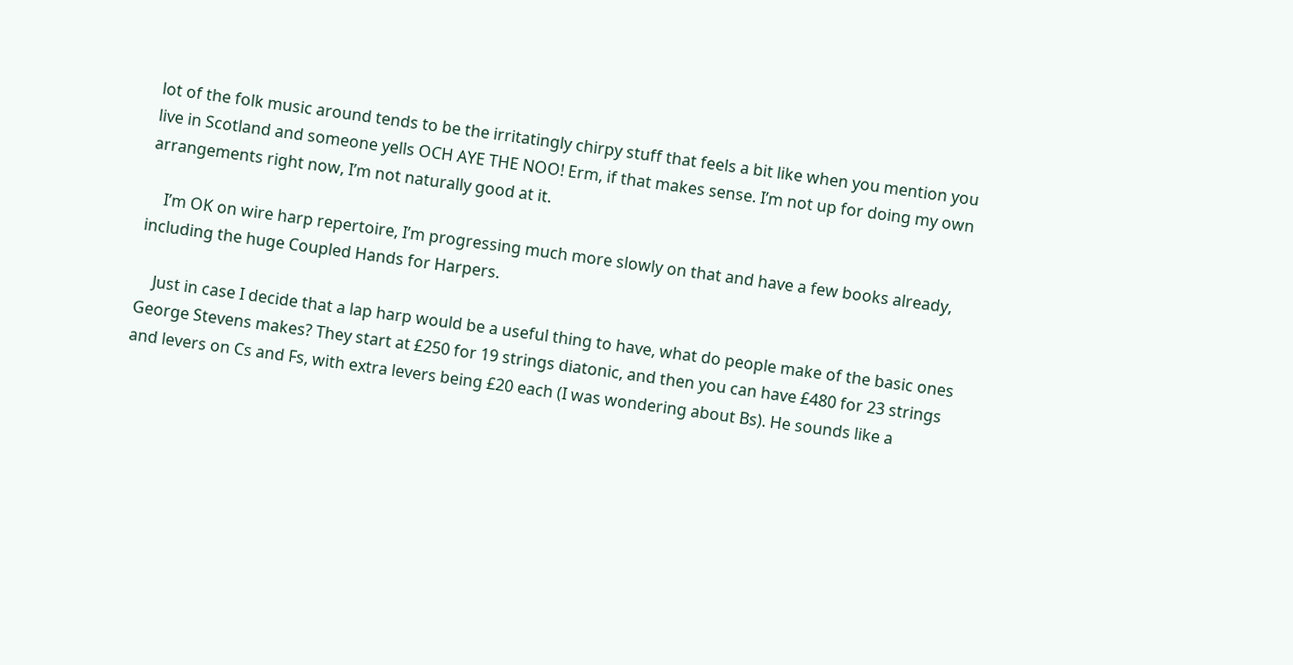lot of the folk music around tends to be the irritatingly chirpy stuff that feels a bit like when you mention you live in Scotland and someone yells OCH AYE THE NOO! Erm, if that makes sense. I’m not up for doing my own arrangements right now, I’m not naturally good at it.

    I’m OK on wire harp repertoire, I’m progressing much more slowly on that and have a few books already, including the huge Coupled Hands for Harpers.

    Just in case I decide that a lap harp would be a useful thing to have, what do people make of the basic ones George Stevens makes? They start at £250 for 19 strings diatonic, and then you can have £480 for 23 strings and levers on Cs and Fs, with extra levers being £20 each (I was wondering about Bs). He sounds like a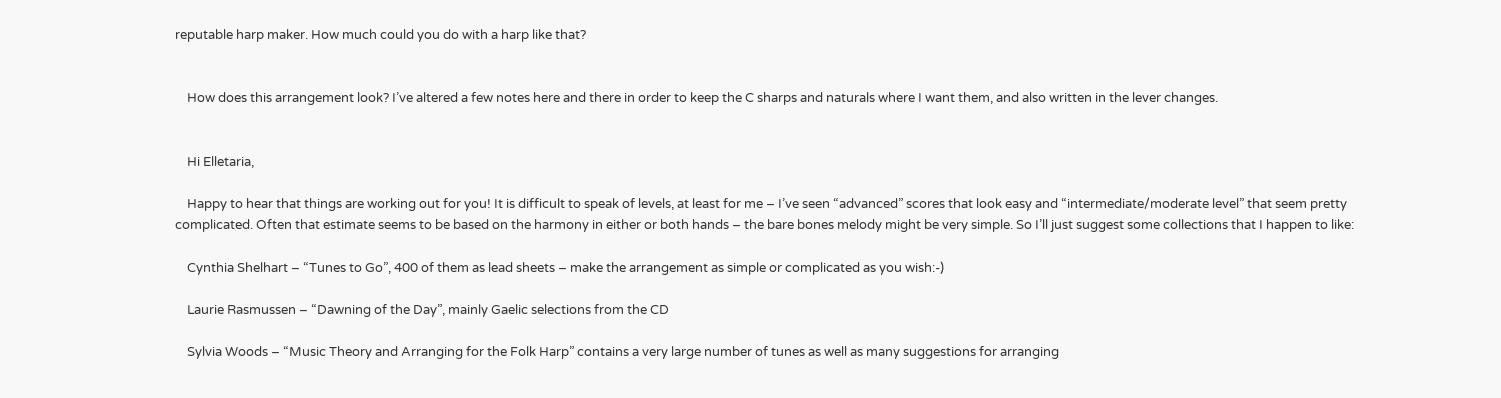reputable harp maker. How much could you do with a harp like that?


    How does this arrangement look? I’ve altered a few notes here and there in order to keep the C sharps and naturals where I want them, and also written in the lever changes.


    Hi Elletaria,

    Happy to hear that things are working out for you! It is difficult to speak of levels, at least for me – I’ve seen “advanced” scores that look easy and “intermediate/moderate level” that seem pretty complicated. Often that estimate seems to be based on the harmony in either or both hands – the bare bones melody might be very simple. So I’ll just suggest some collections that I happen to like:

    Cynthia Shelhart – “Tunes to Go”, 400 of them as lead sheets – make the arrangement as simple or complicated as you wish:-)

    Laurie Rasmussen – “Dawning of the Day”, mainly Gaelic selections from the CD

    Sylvia Woods – “Music Theory and Arranging for the Folk Harp” contains a very large number of tunes as well as many suggestions for arranging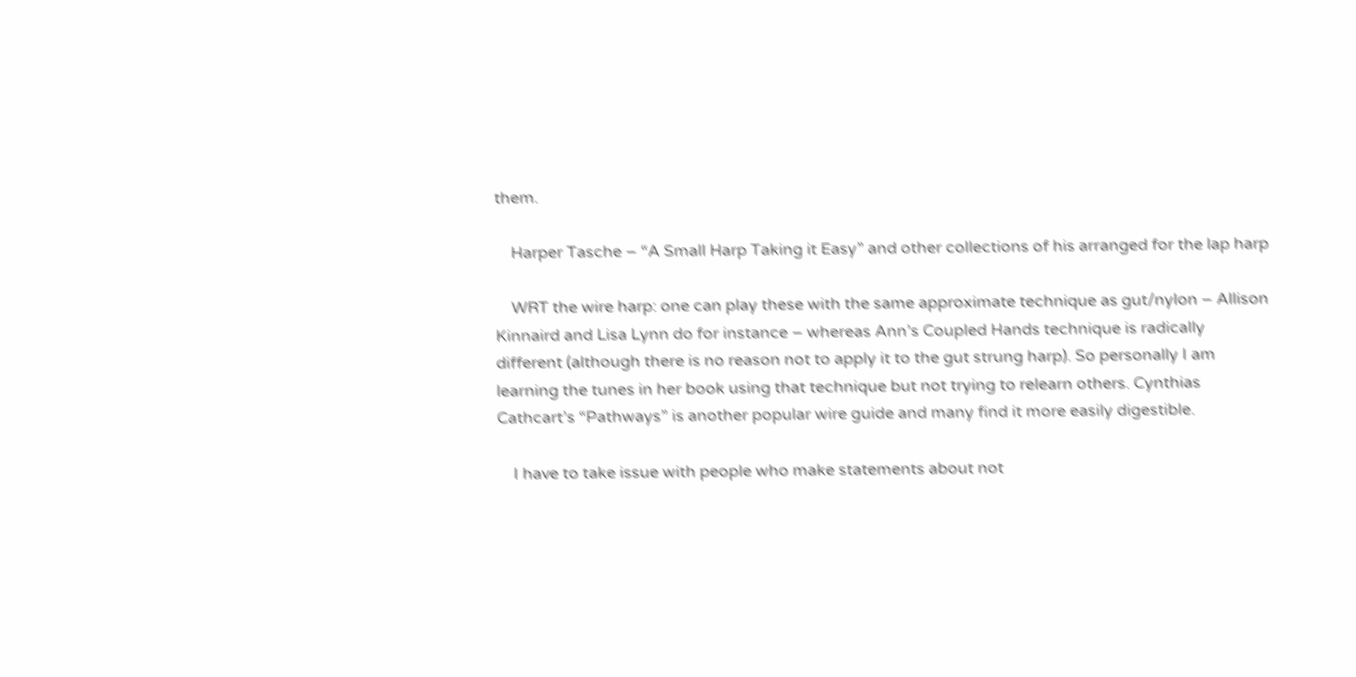them.

    Harper Tasche – “A Small Harp Taking it Easy” and other collections of his arranged for the lap harp

    WRT the wire harp: one can play these with the same approximate technique as gut/nylon – Allison Kinnaird and Lisa Lynn do for instance – whereas Ann’s Coupled Hands technique is radically different (although there is no reason not to apply it to the gut strung harp). So personally I am learning the tunes in her book using that technique but not trying to relearn others. Cynthias Cathcart’s “Pathways” is another popular wire guide and many find it more easily digestible.

    I have to take issue with people who make statements about not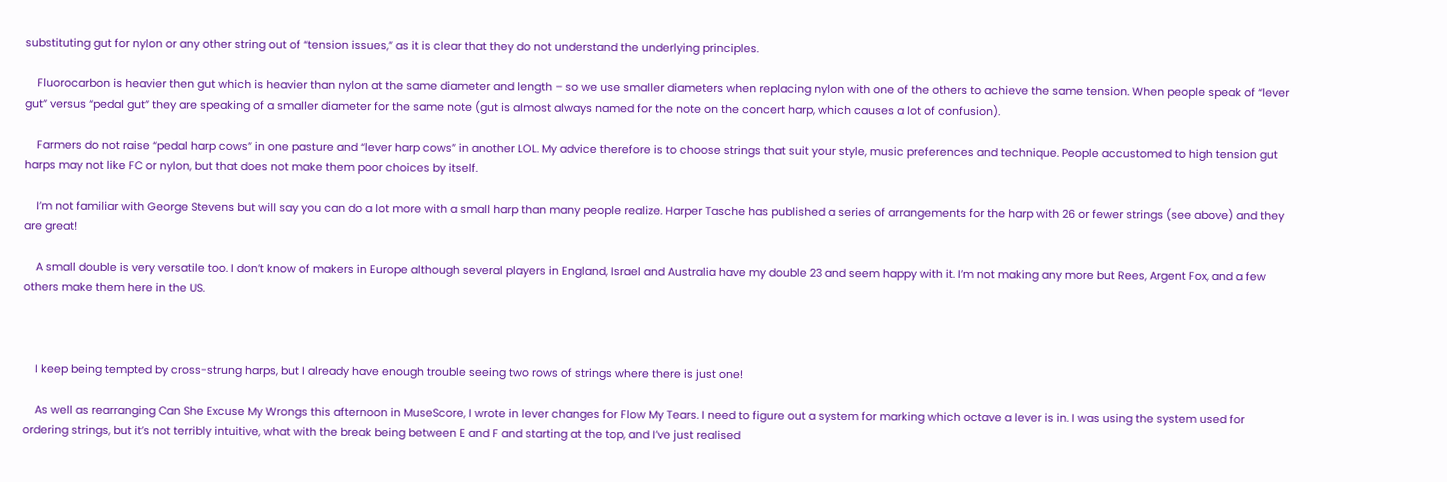substituting gut for nylon or any other string out of “tension issues,” as it is clear that they do not understand the underlying principles.

    Fluorocarbon is heavier then gut which is heavier than nylon at the same diameter and length – so we use smaller diameters when replacing nylon with one of the others to achieve the same tension. When people speak of “lever gut” versus “pedal gut” they are speaking of a smaller diameter for the same note (gut is almost always named for the note on the concert harp, which causes a lot of confusion).

    Farmers do not raise “pedal harp cows” in one pasture and “lever harp cows” in another LOL. My advice therefore is to choose strings that suit your style, music preferences and technique. People accustomed to high tension gut harps may not like FC or nylon, but that does not make them poor choices by itself.

    I’m not familiar with George Stevens but will say you can do a lot more with a small harp than many people realize. Harper Tasche has published a series of arrangements for the harp with 26 or fewer strings (see above) and they are great!

    A small double is very versatile too. I don’t know of makers in Europe although several players in England, Israel and Australia have my double 23 and seem happy with it. I’m not making any more but Rees, Argent Fox, and a few others make them here in the US.



    I keep being tempted by cross-strung harps, but I already have enough trouble seeing two rows of strings where there is just one!

    As well as rearranging Can She Excuse My Wrongs this afternoon in MuseScore, I wrote in lever changes for Flow My Tears. I need to figure out a system for marking which octave a lever is in. I was using the system used for ordering strings, but it’s not terribly intuitive, what with the break being between E and F and starting at the top, and I’ve just realised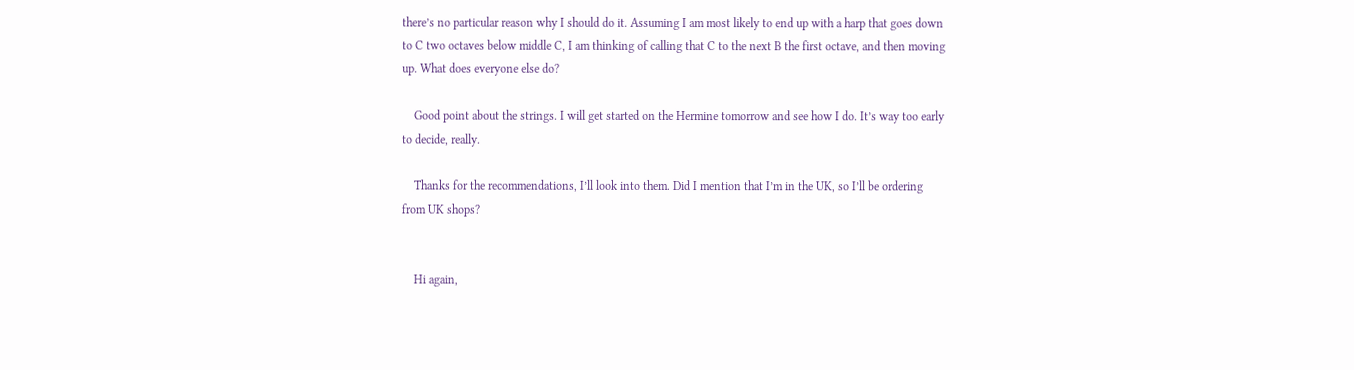there’s no particular reason why I should do it. Assuming I am most likely to end up with a harp that goes down to C two octaves below middle C, I am thinking of calling that C to the next B the first octave, and then moving up. What does everyone else do?

    Good point about the strings. I will get started on the Hermine tomorrow and see how I do. It’s way too early to decide, really.

    Thanks for the recommendations, I’ll look into them. Did I mention that I’m in the UK, so I’ll be ordering from UK shops?


    Hi again,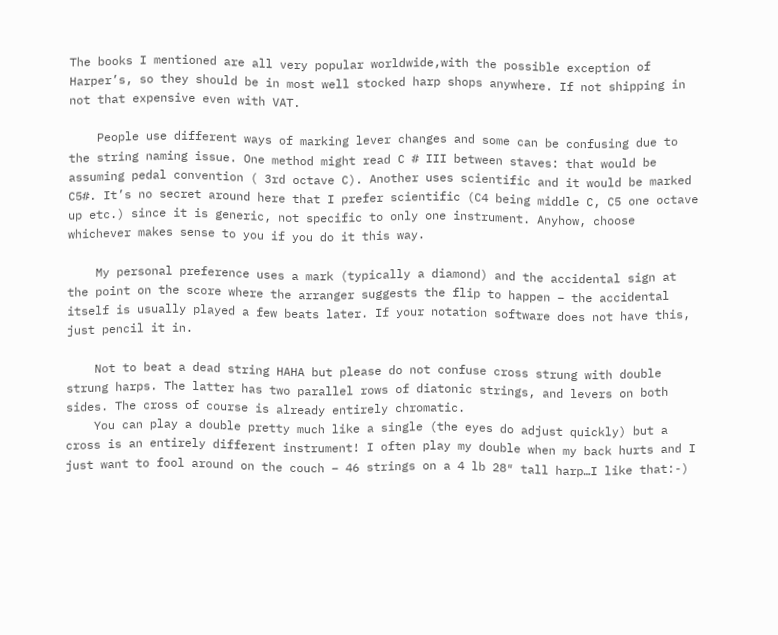The books I mentioned are all very popular worldwide,with the possible exception of Harper’s, so they should be in most well stocked harp shops anywhere. If not shipping in not that expensive even with VAT.

    People use different ways of marking lever changes and some can be confusing due to the string naming issue. One method might read C # III between staves: that would be assuming pedal convention ( 3rd octave C). Another uses scientific and it would be marked C5#. It’s no secret around here that I prefer scientific (C4 being middle C, C5 one octave up etc.) since it is generic, not specific to only one instrument. Anyhow, choose whichever makes sense to you if you do it this way.

    My personal preference uses a mark (typically a diamond) and the accidental sign at the point on the score where the arranger suggests the flip to happen – the accidental itself is usually played a few beats later. If your notation software does not have this, just pencil it in.

    Not to beat a dead string HAHA but please do not confuse cross strung with double strung harps. The latter has two parallel rows of diatonic strings, and levers on both sides. The cross of course is already entirely chromatic.
    You can play a double pretty much like a single (the eyes do adjust quickly) but a cross is an entirely different instrument! I often play my double when my back hurts and I just want to fool around on the couch – 46 strings on a 4 lb 28″ tall harp…I like that:-)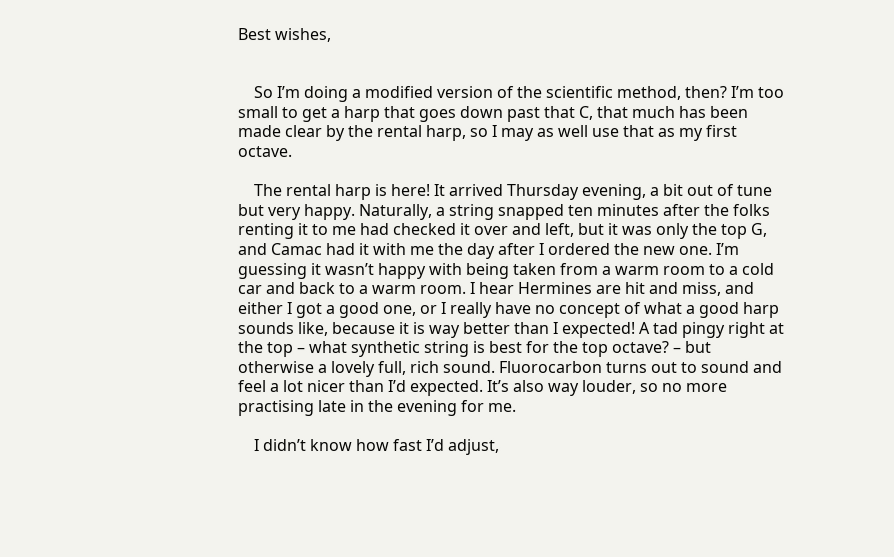Best wishes,


    So I’m doing a modified version of the scientific method, then? I’m too small to get a harp that goes down past that C, that much has been made clear by the rental harp, so I may as well use that as my first octave.

    The rental harp is here! It arrived Thursday evening, a bit out of tune but very happy. Naturally, a string snapped ten minutes after the folks renting it to me had checked it over and left, but it was only the top G, and Camac had it with me the day after I ordered the new one. I’m guessing it wasn’t happy with being taken from a warm room to a cold car and back to a warm room. I hear Hermines are hit and miss, and either I got a good one, or I really have no concept of what a good harp sounds like, because it is way better than I expected! A tad pingy right at the top – what synthetic string is best for the top octave? – but otherwise a lovely full, rich sound. Fluorocarbon turns out to sound and feel a lot nicer than I’d expected. It’s also way louder, so no more practising late in the evening for me.

    I didn’t know how fast I’d adjust,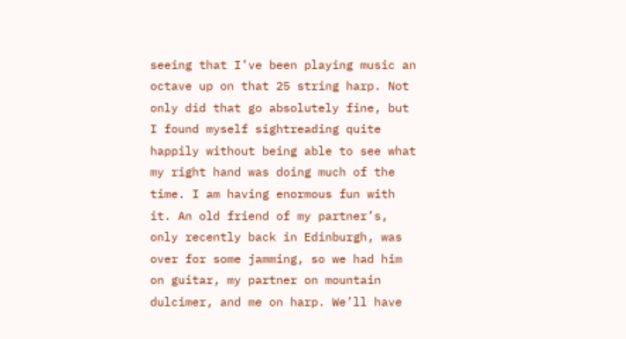seeing that I’ve been playing music an octave up on that 25 string harp. Not only did that go absolutely fine, but I found myself sightreading quite happily without being able to see what my right hand was doing much of the time. I am having enormous fun with it. An old friend of my partner’s, only recently back in Edinburgh, was over for some jamming, so we had him on guitar, my partner on mountain dulcimer, and me on harp. We’ll have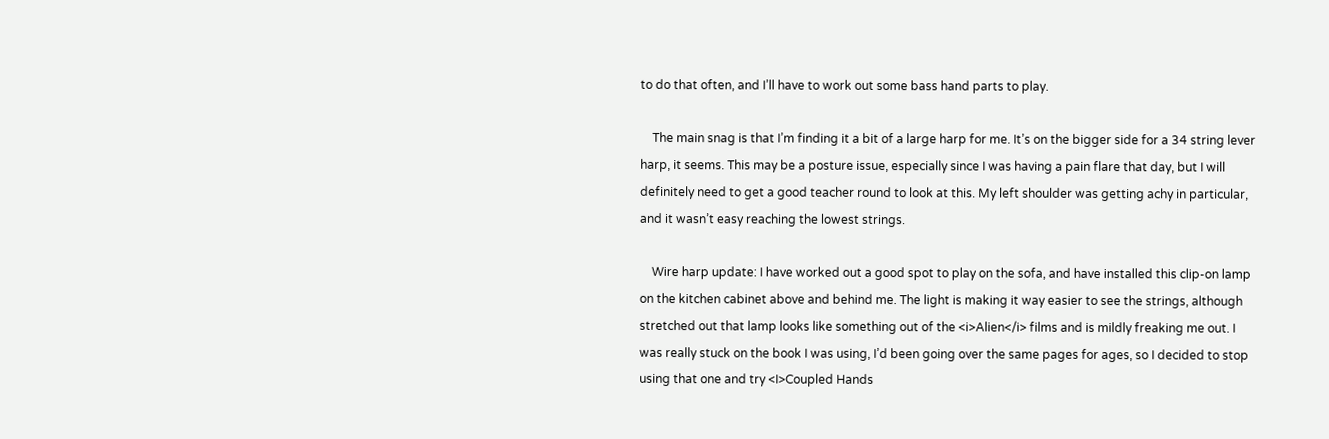to do that often, and I’ll have to work out some bass hand parts to play.

    The main snag is that I’m finding it a bit of a large harp for me. It’s on the bigger side for a 34 string lever harp, it seems. This may be a posture issue, especially since I was having a pain flare that day, but I will definitely need to get a good teacher round to look at this. My left shoulder was getting achy in particular, and it wasn’t easy reaching the lowest strings.

    Wire harp update: I have worked out a good spot to play on the sofa, and have installed this clip-on lamp on the kitchen cabinet above and behind me. The light is making it way easier to see the strings, although stretched out that lamp looks like something out of the <i>Alien</i> films and is mildly freaking me out. I was really stuck on the book I was using, I’d been going over the same pages for ages, so I decided to stop using that one and try <I>Coupled Hands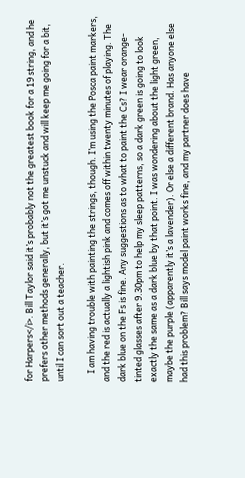for Harpers</i>. Bill Taylor said it’s probably not the greatest book for a 19 string, and he prefers other methods generally, but it’s got me unstuck and will keep me going for a bit, until I can sort out a teacher.

    I am having trouble with painting the strings, though. I’m using the Posca paint markers, and the red is actually a lightish pink and comes off within twenty minutes of playing. The dark blue on the Fs is fine. Any suggestions as to what to paint the Cs? I wear orange-tinted glasses after 9.30pm to help my sleep patterns, so a dark green is going to look exactly the same as a dark blue by that point. I was wondering about the light green, maybe the purple (apparently it’s a lavender). Or else a different brand. Has anyone else had this problem? Bill says model paint works fine, and my partner does have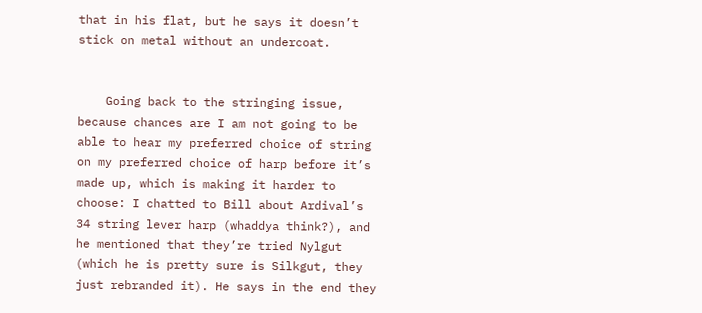that in his flat, but he says it doesn’t stick on metal without an undercoat.


    Going back to the stringing issue, because chances are I am not going to be able to hear my preferred choice of string on my preferred choice of harp before it’s made up, which is making it harder to choose: I chatted to Bill about Ardival’s 34 string lever harp (whaddya think?), and he mentioned that they’re tried Nylgut (which he is pretty sure is Silkgut, they just rebranded it). He says in the end they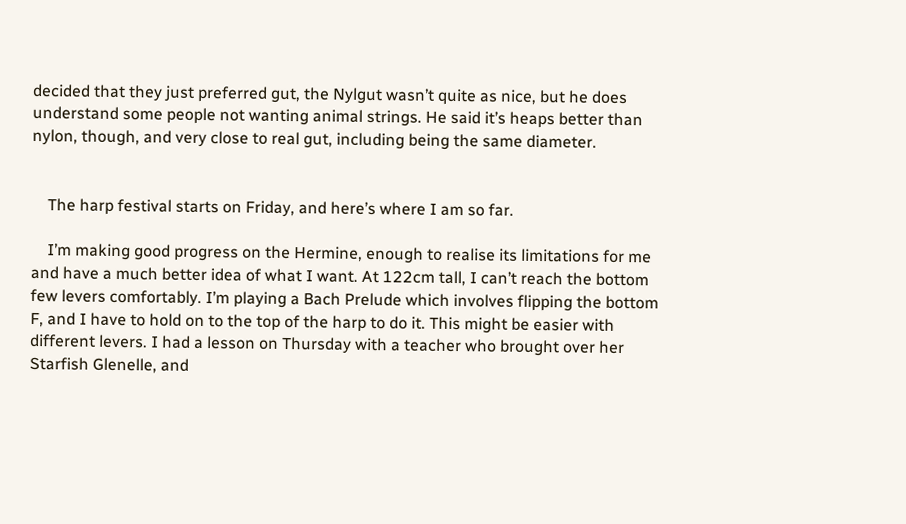decided that they just preferred gut, the Nylgut wasn’t quite as nice, but he does understand some people not wanting animal strings. He said it’s heaps better than nylon, though, and very close to real gut, including being the same diameter.


    The harp festival starts on Friday, and here’s where I am so far.

    I’m making good progress on the Hermine, enough to realise its limitations for me and have a much better idea of what I want. At 122cm tall, I can’t reach the bottom few levers comfortably. I’m playing a Bach Prelude which involves flipping the bottom F, and I have to hold on to the top of the harp to do it. This might be easier with different levers. I had a lesson on Thursday with a teacher who brought over her Starfish Glenelle, and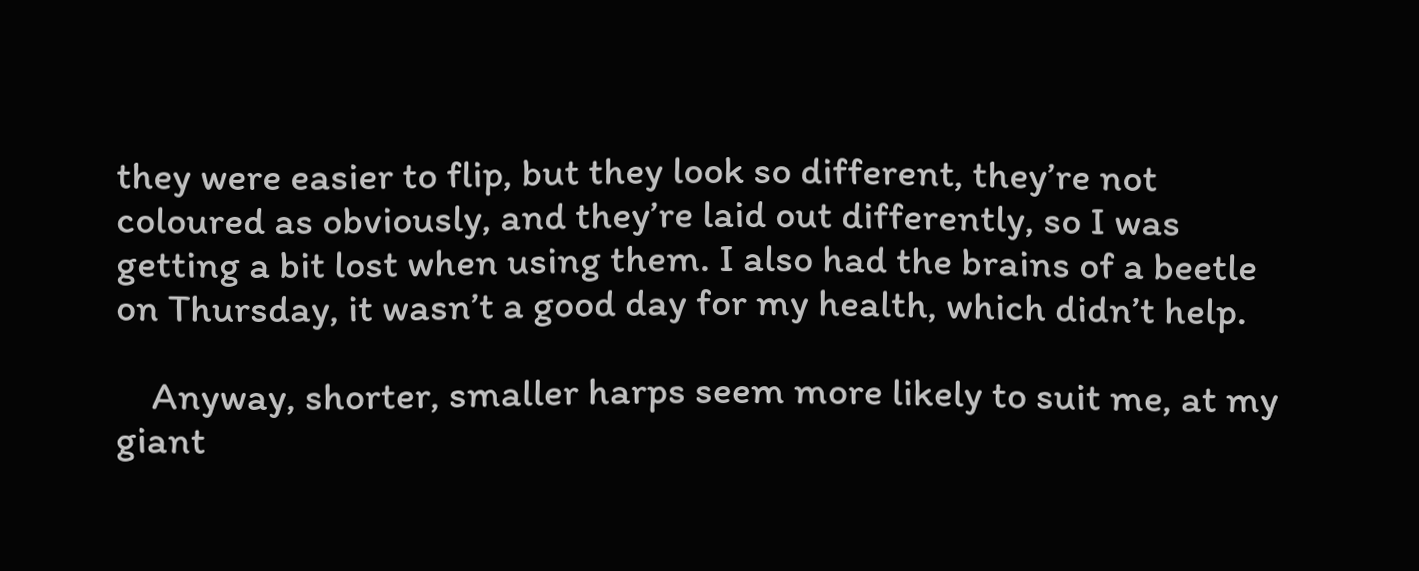they were easier to flip, but they look so different, they’re not coloured as obviously, and they’re laid out differently, so I was getting a bit lost when using them. I also had the brains of a beetle on Thursday, it wasn’t a good day for my health, which didn’t help.

    Anyway, shorter, smaller harps seem more likely to suit me, at my giant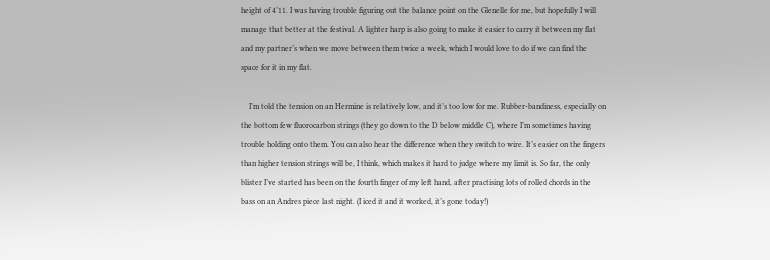height of 4’11. I was having trouble figuring out the balance point on the Glenelle for me, but hopefully I will manage that better at the festival. A lighter harp is also going to make it easier to carry it between my flat and my partner’s when we move between them twice a week, which I would love to do if we can find the space for it in my flat.

    I’m told the tension on an Hermine is relatively low, and it’s too low for me. Rubber-bandiness, especially on the bottom few fluorocarbon strings (they go down to the D below middle C), where I’m sometimes having trouble holding onto them. You can also hear the difference when they switch to wire. It’s easier on the fingers than higher tension strings will be, I think, which makes it hard to judge where my limit is. So far, the only blister I’ve started has been on the fourth finger of my left hand, after practising lots of rolled chords in the bass on an Andres piece last night. (I iced it and it worked, it’s gone today!)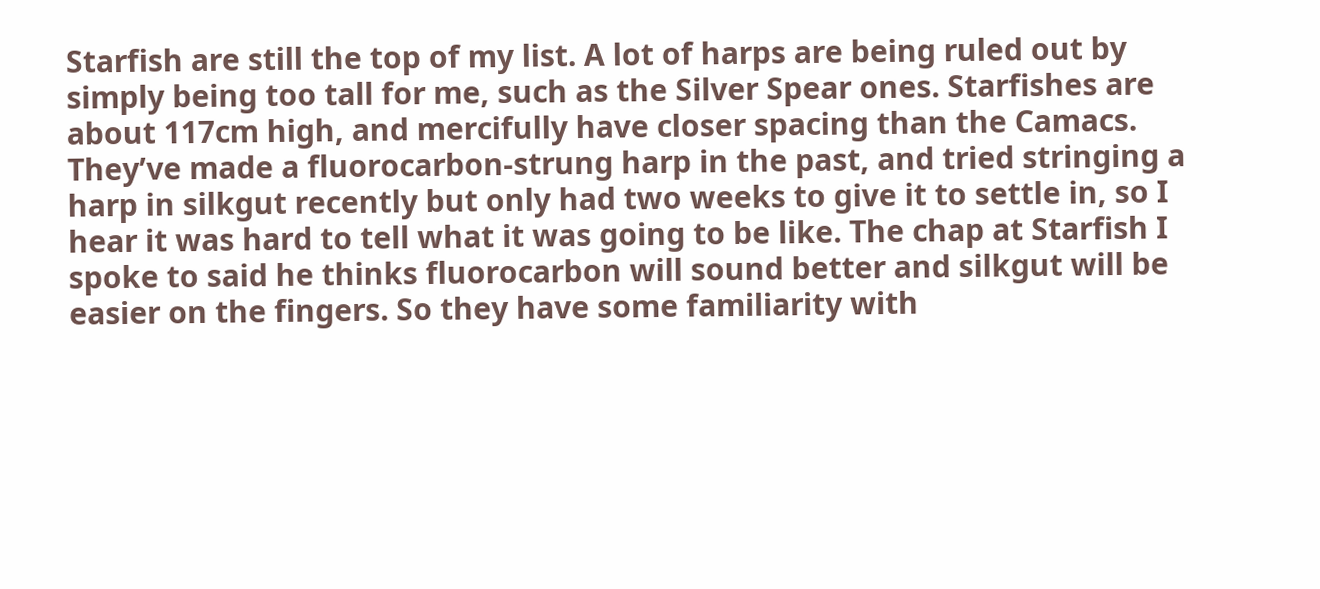Starfish are still the top of my list. A lot of harps are being ruled out by simply being too tall for me, such as the Silver Spear ones. Starfishes are about 117cm high, and mercifully have closer spacing than the Camacs. They’ve made a fluorocarbon-strung harp in the past, and tried stringing a harp in silkgut recently but only had two weeks to give it to settle in, so I hear it was hard to tell what it was going to be like. The chap at Starfish I spoke to said he thinks fluorocarbon will sound better and silkgut will be easier on the fingers. So they have some familiarity with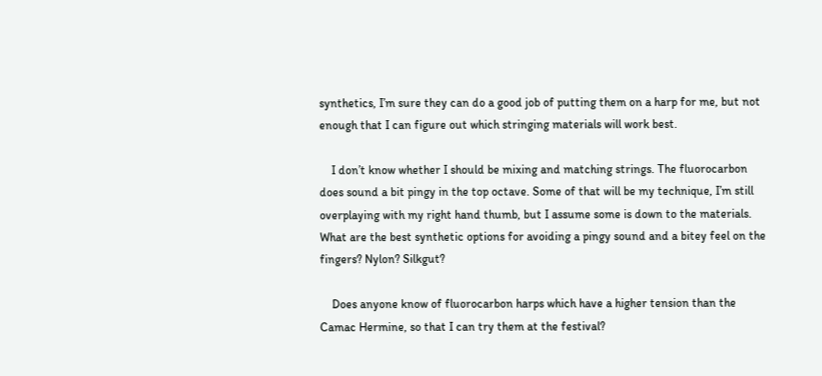synthetics, I’m sure they can do a good job of putting them on a harp for me, but not enough that I can figure out which stringing materials will work best.

    I don’t know whether I should be mixing and matching strings. The fluorocarbon does sound a bit pingy in the top octave. Some of that will be my technique, I’m still overplaying with my right hand thumb, but I assume some is down to the materials. What are the best synthetic options for avoiding a pingy sound and a bitey feel on the fingers? Nylon? Silkgut?

    Does anyone know of fluorocarbon harps which have a higher tension than the Camac Hermine, so that I can try them at the festival?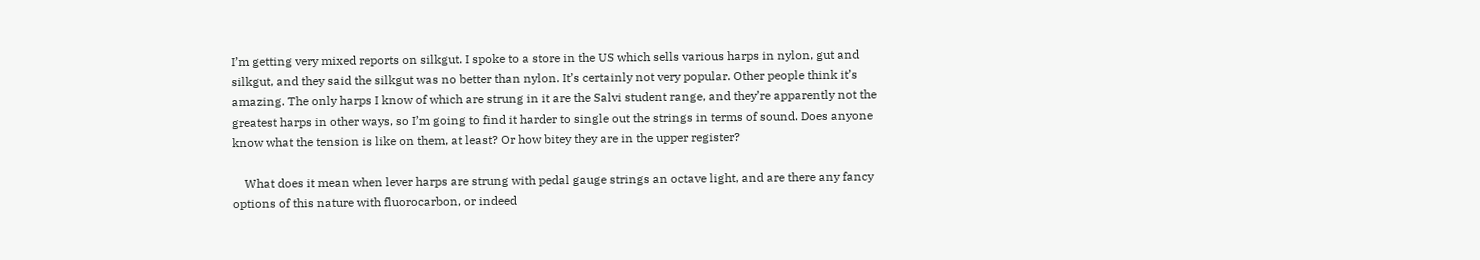I’m getting very mixed reports on silkgut. I spoke to a store in the US which sells various harps in nylon, gut and silkgut, and they said the silkgut was no better than nylon. It’s certainly not very popular. Other people think it’s amazing. The only harps I know of which are strung in it are the Salvi student range, and they’re apparently not the greatest harps in other ways, so I’m going to find it harder to single out the strings in terms of sound. Does anyone know what the tension is like on them, at least? Or how bitey they are in the upper register?

    What does it mean when lever harps are strung with pedal gauge strings an octave light, and are there any fancy options of this nature with fluorocarbon, or indeed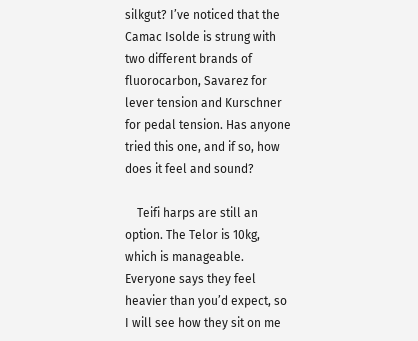silkgut? I’ve noticed that the Camac Isolde is strung with two different brands of fluorocarbon, Savarez for lever tension and Kurschner for pedal tension. Has anyone tried this one, and if so, how does it feel and sound?

    Teifi harps are still an option. The Telor is 10kg, which is manageable. Everyone says they feel heavier than you’d expect, so I will see how they sit on me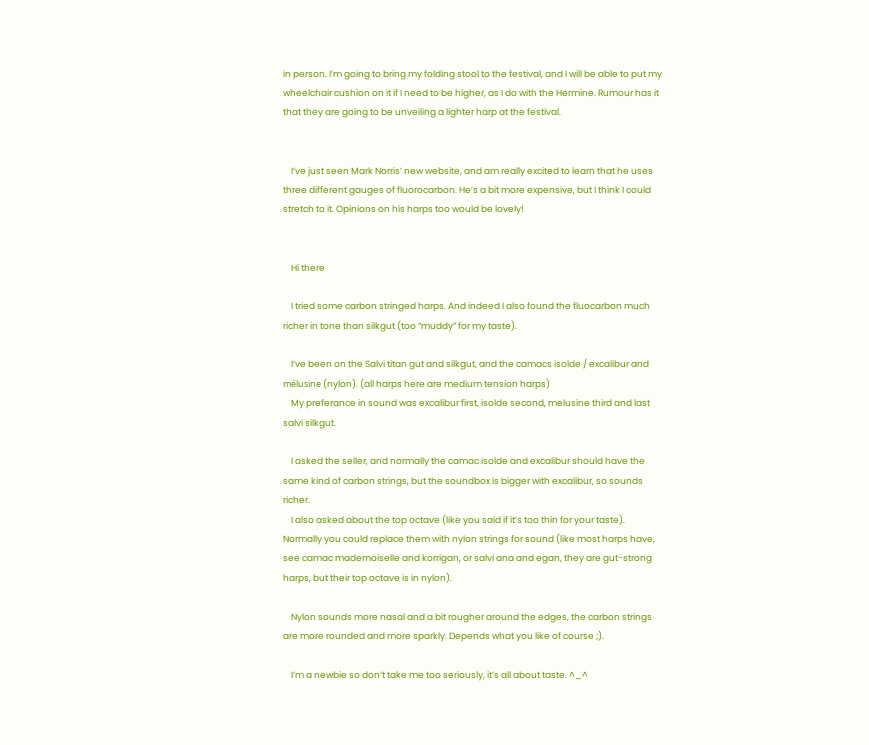in person. I’m going to bring my folding stool to the festival, and I will be able to put my wheelchair cushion on it if I need to be higher, as I do with the Hermine. Rumour has it that they are going to be unveiling a lighter harp at the festival.


    I’ve just seen Mark Norris’ new website, and am really excited to learn that he uses three different gauges of fluorocarbon. He’s a bit more expensive, but I think I could stretch to it. Opinions on his harps too would be lovely!


    Hi there

    I tried some carbon stringed harps. And indeed I also found the fluocarbon much richer in tone than silkgut (too “muddy” for my taste).

    I’ve been on the Salvi titan gut and silkgut, and the camacs isolde / excalibur and mélusine (nylon). (all harps here are medium tension harps)
    My preferance in sound was excalibur first, isolde second, melusine third and last salvi silkgut.

    I asked the seller, and normally the camac isolde and excalibur should have the same kind of carbon strings, but the soundbox is bigger with excalibur, so sounds richer.
    I also asked about the top octave (like you said if it’s too thin for your taste). Normally you could replace them with nylon strings for sound (like most harps have, see camac mademoiselle and korrigan, or salvi ana and egan, they are gut-strong harps, but their top octave is in nylon).

    Nylon sounds more nasal and a bit rougher around the edges, the carbon strings are more rounded and more sparkly. Depends what you like of course ;).

    I’m a newbie so don’t take me too seriously, it’s all about taste. ^_^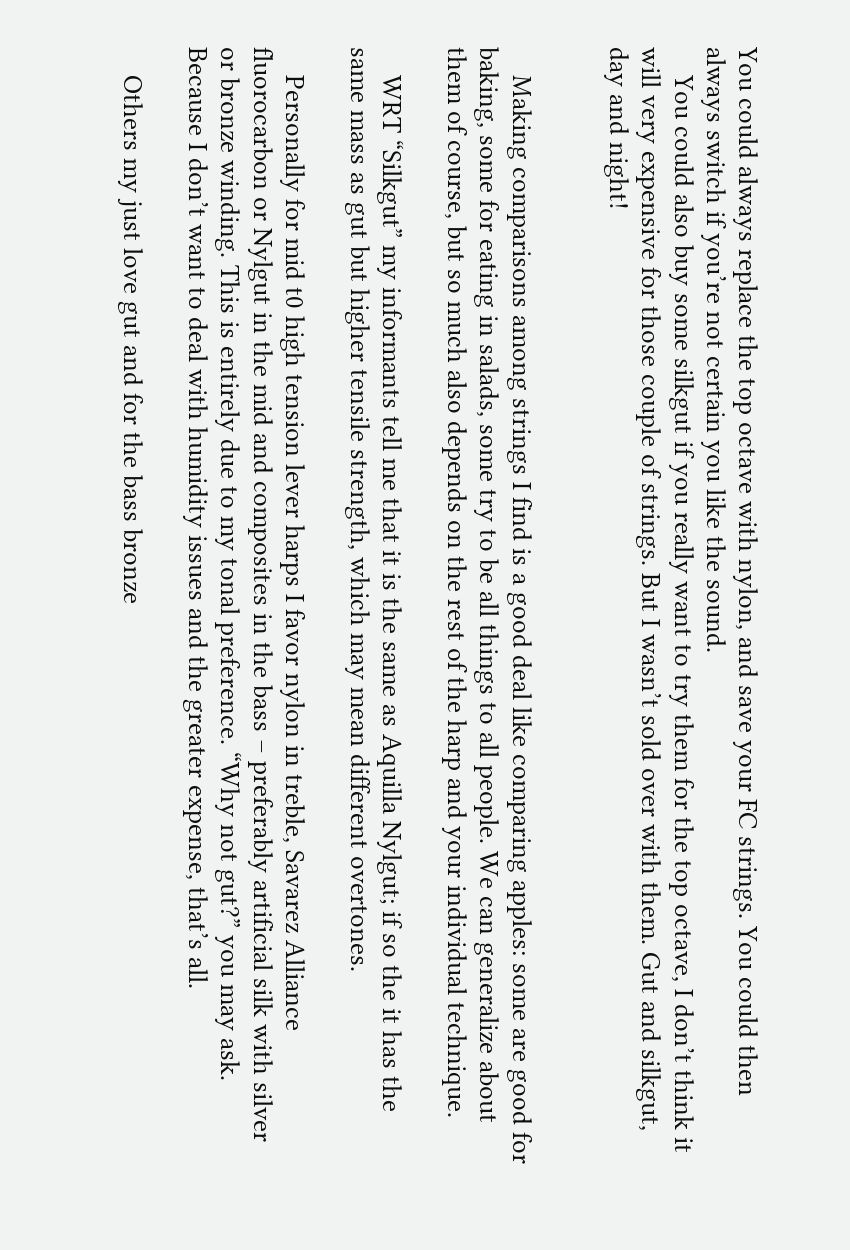You could always replace the top octave with nylon, and save your FC strings. You could then always switch if you’re not certain you like the sound.
    You could also buy some silkgut if you really want to try them for the top octave, I don’t think it will very expensive for those couple of strings. But I wasn’t sold over with them. Gut and silkgut, day and night!


    Making comparisons among strings I find is a good deal like comparing apples: some are good for baking, some for eating in salads, some try to be all things to all people. We can generalize about them of course, but so much also depends on the rest of the harp and your individual technique.

    WRT “Silkgut” my informants tell me that it is the same as Aquilla Nylgut; if so the it has the same mass as gut but higher tensile strength, which may mean different overtones.

    Personally for mid t0 high tension lever harps I favor nylon in treble, Savarez Alliance fluorocarbon or Nylgut in the mid and composites in the bass – preferably artificial silk with silver or bronze winding. This is entirely due to my tonal preference. “Why not gut?” you may ask. Because I don’t want to deal with humidity issues and the greater expense, that’s all.

    Others my just love gut and for the bass bronze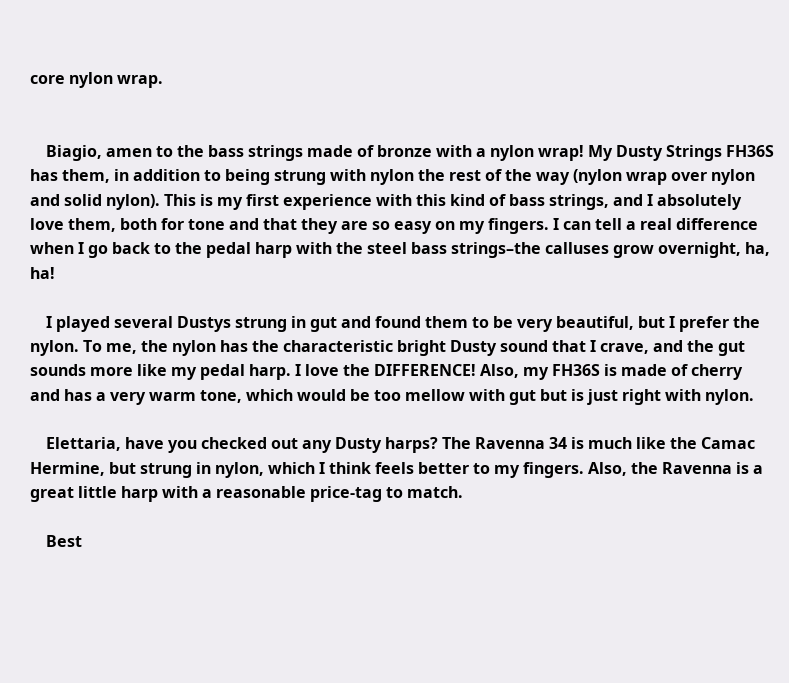core nylon wrap.


    Biagio, amen to the bass strings made of bronze with a nylon wrap! My Dusty Strings FH36S has them, in addition to being strung with nylon the rest of the way (nylon wrap over nylon and solid nylon). This is my first experience with this kind of bass strings, and I absolutely love them, both for tone and that they are so easy on my fingers. I can tell a real difference when I go back to the pedal harp with the steel bass strings–the calluses grow overnight, ha, ha!

    I played several Dustys strung in gut and found them to be very beautiful, but I prefer the nylon. To me, the nylon has the characteristic bright Dusty sound that I crave, and the gut sounds more like my pedal harp. I love the DIFFERENCE! Also, my FH36S is made of cherry and has a very warm tone, which would be too mellow with gut but is just right with nylon.

    Elettaria, have you checked out any Dusty harps? The Ravenna 34 is much like the Camac Hermine, but strung in nylon, which I think feels better to my fingers. Also, the Ravenna is a great little harp with a reasonable price-tag to match.

    Best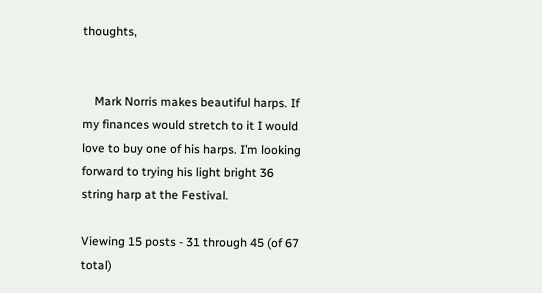thoughts,


    Mark Norris makes beautiful harps. If my finances would stretch to it I would love to buy one of his harps. I’m looking forward to trying his light bright 36 string harp at the Festival.

Viewing 15 posts - 31 through 45 (of 67 total)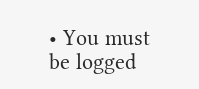• You must be logged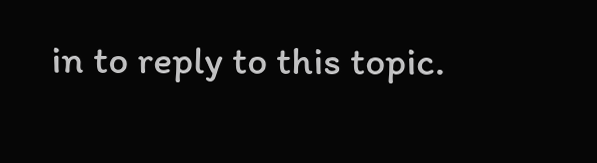in to reply to this topic.